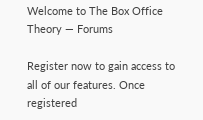Welcome to The Box Office Theory — Forums

Register now to gain access to all of our features. Once registered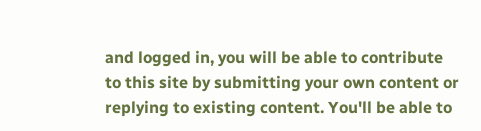and logged in, you will be able to contribute to this site by submitting your own content or replying to existing content. You'll be able to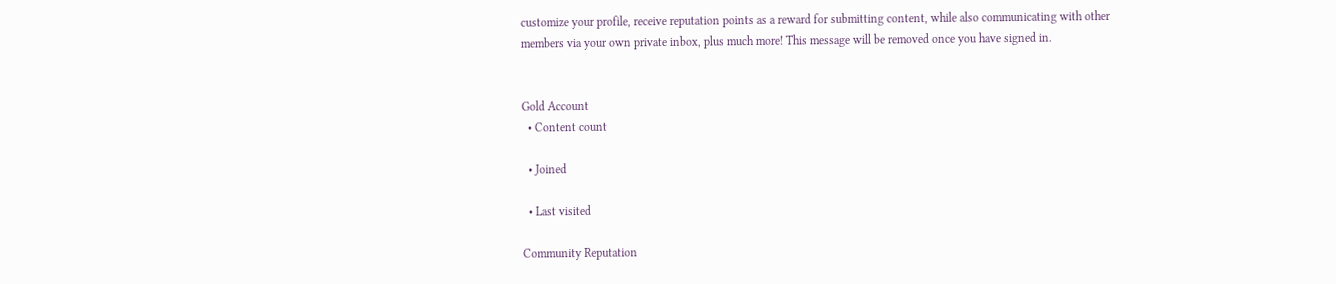customize your profile, receive reputation points as a reward for submitting content, while also communicating with other members via your own private inbox, plus much more! This message will be removed once you have signed in.


Gold Account
  • Content count

  • Joined

  • Last visited

Community Reputation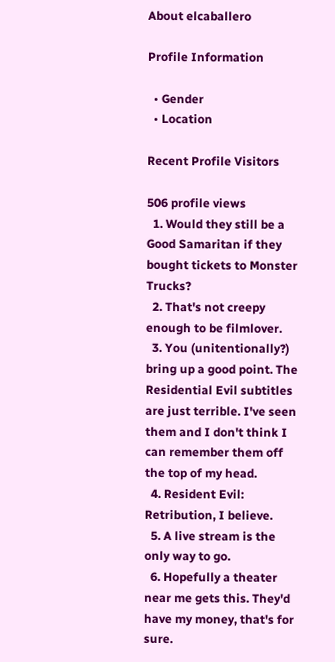About elcaballero

Profile Information

  • Gender
  • Location

Recent Profile Visitors

506 profile views
  1. Would they still be a Good Samaritan if they bought tickets to Monster Trucks?
  2. That's not creepy enough to be filmlover.
  3. You (unitentionally?) bring up a good point. The Residential Evil subtitles are just terrible. I've seen them and I don't think I can remember them off the top of my head.
  4. Resident Evil: Retribution, I believe.
  5. A live stream is the only way to go.
  6. Hopefully a theater near me gets this. They'd have my money, that's for sure.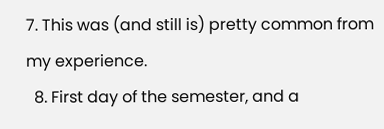7. This was (and still is) pretty common from my experience.
  8. First day of the semester, and a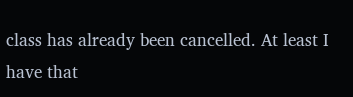class has already been cancelled. At least I have that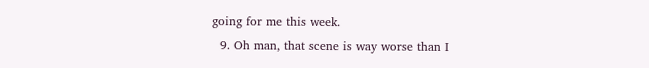going for me this week.
  9. Oh man, that scene is way worse than I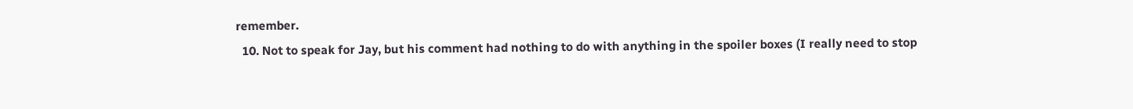remember.
  10. Not to speak for Jay, but his comment had nothing to do with anything in the spoiler boxes (I really need to stop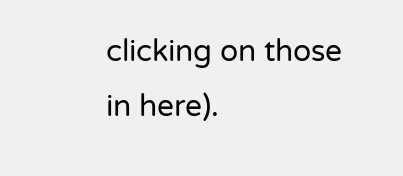clicking on those in here).